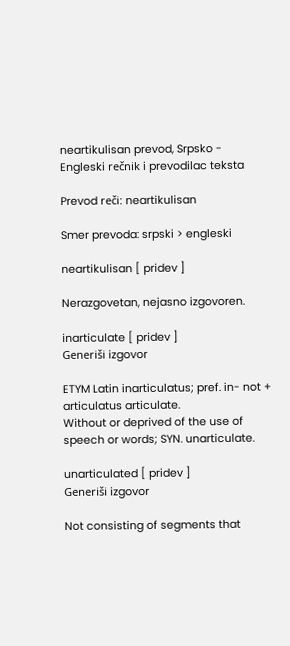neartikulisan prevod, Srpsko - Engleski rečnik i prevodilac teksta

Prevod reči: neartikulisan

Smer prevoda: srpski > engleski

neartikulisan [ pridev ]

Nerazgovetan, nejasno izgovoren.

inarticulate [ pridev ]
Generiši izgovor

ETYM Latin inarticulatus; pref. in- not + articulatus articulate.
Without or deprived of the use of speech or words; SYN. unarticulate.

unarticulated [ pridev ]
Generiši izgovor

Not consisting of segments that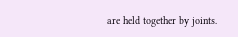are held together by joints.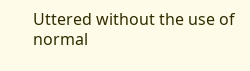Uttered without the use of normal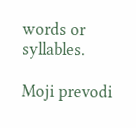words or syllables.

Moji prevodi